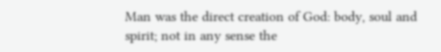Man was the direct creation of God: body, soul and spirit; not in any sense the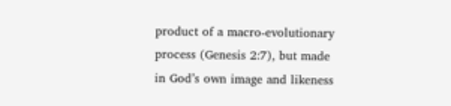product of a macro-evolutionary process (Genesis 2:7), but made in God’s own image and likeness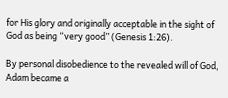for His glory and originally acceptable in the sight of God as being “very good” (Genesis 1:26).

By personal disobedience to the revealed will of God, Adam became a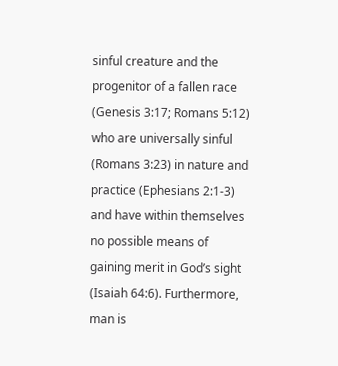sinful creature and the progenitor of a fallen race (Genesis 3:17; Romans 5:12) who are universally sinful (Romans 3:23) in nature and practice (Ephesians 2:1-3) and have within themselves no possible means of gaining merit in God’s sight (Isaiah 64:6). Furthermore, man is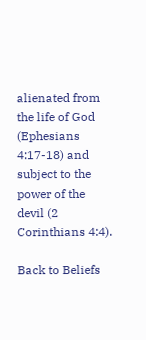alienated from the life of God (Ephesians 4:17-18) and subject to the power of the devil (2 Corinthians 4:4).

Back to Beliefs